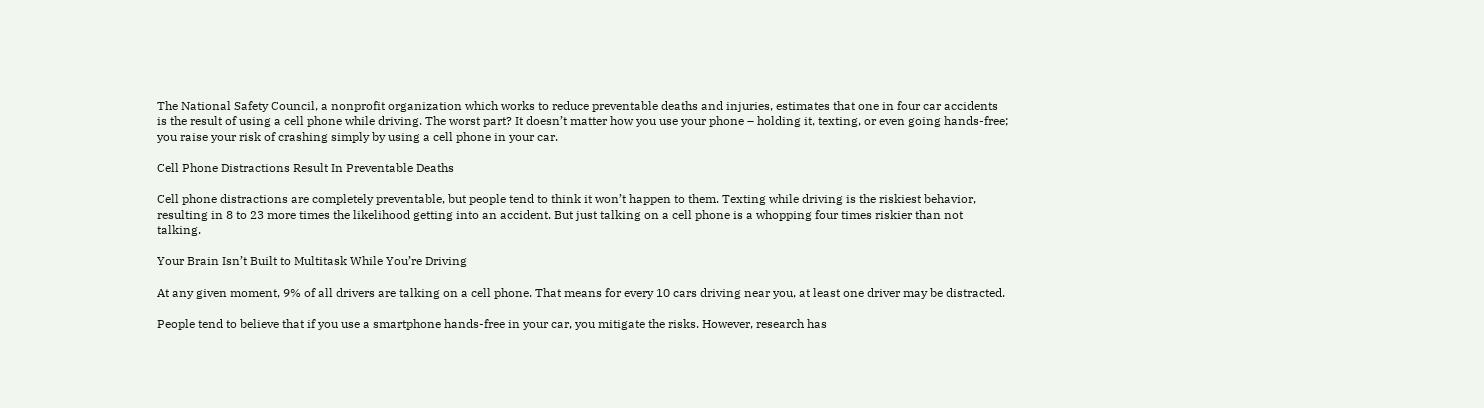The National Safety Council, a nonprofit organization which works to reduce preventable deaths and injuries, estimates that one in four car accidents is the result of using a cell phone while driving. The worst part? It doesn’t matter how you use your phone – holding it, texting, or even going hands-free; you raise your risk of crashing simply by using a cell phone in your car.

Cell Phone Distractions Result In Preventable Deaths

Cell phone distractions are completely preventable, but people tend to think it won’t happen to them. Texting while driving is the riskiest behavior, resulting in 8 to 23 more times the likelihood getting into an accident. But just talking on a cell phone is a whopping four times riskier than not talking.

Your Brain Isn’t Built to Multitask While You’re Driving

At any given moment, 9% of all drivers are talking on a cell phone. That means for every 10 cars driving near you, at least one driver may be distracted.

People tend to believe that if you use a smartphone hands-free in your car, you mitigate the risks. However, research has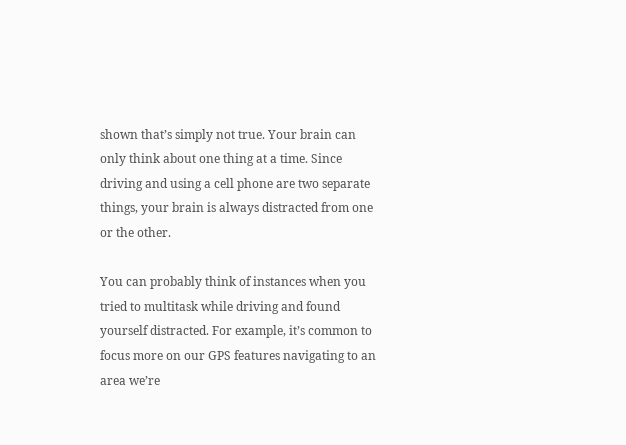shown that’s simply not true. Your brain can only think about one thing at a time. Since driving and using a cell phone are two separate things, your brain is always distracted from one or the other.

You can probably think of instances when you tried to multitask while driving and found yourself distracted. For example, it’s common to focus more on our GPS features navigating to an area we’re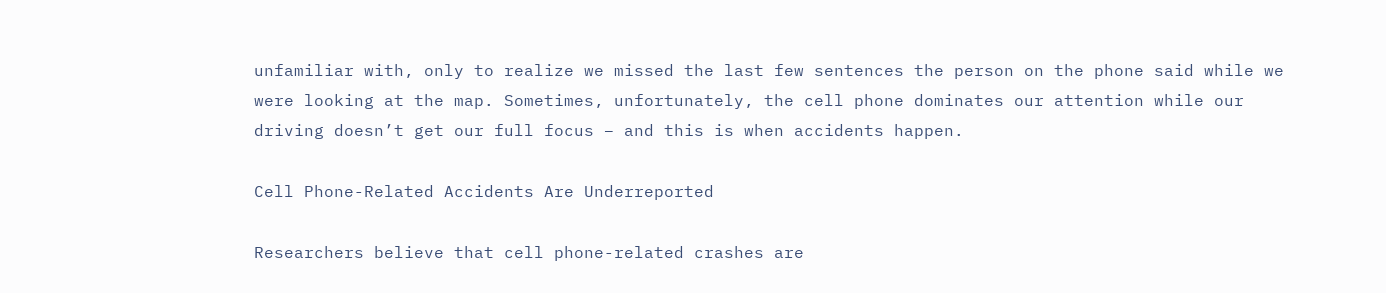unfamiliar with, only to realize we missed the last few sentences the person on the phone said while we were looking at the map. Sometimes, unfortunately, the cell phone dominates our attention while our driving doesn’t get our full focus – and this is when accidents happen.

Cell Phone-Related Accidents Are Underreported

Researchers believe that cell phone-related crashes are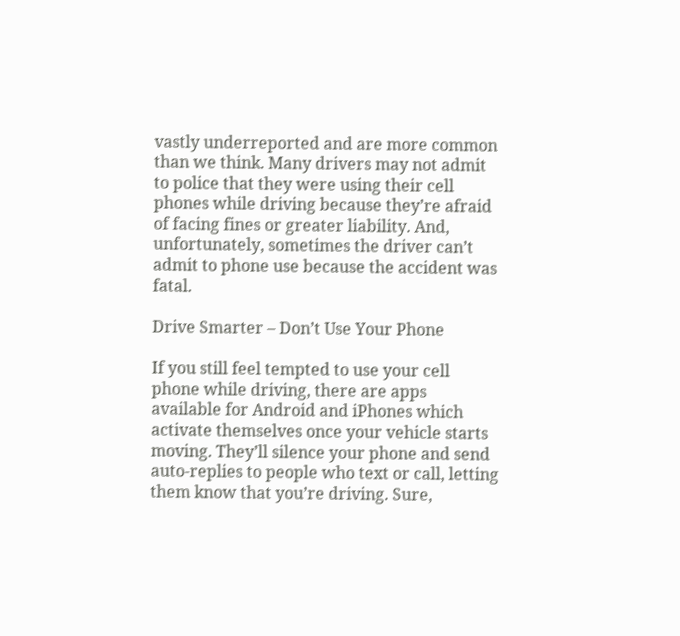vastly underreported and are more common than we think. Many drivers may not admit to police that they were using their cell phones while driving because they’re afraid of facing fines or greater liability. And, unfortunately, sometimes the driver can’t admit to phone use because the accident was fatal.

Drive Smarter – Don’t Use Your Phone

If you still feel tempted to use your cell phone while driving, there are apps available for Android and iPhones which activate themselves once your vehicle starts moving. They’ll silence your phone and send auto-replies to people who text or call, letting them know that you’re driving. Sure,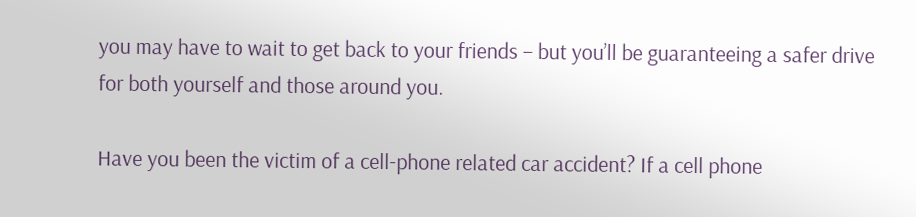you may have to wait to get back to your friends – but you’ll be guaranteeing a safer drive for both yourself and those around you.

Have you been the victim of a cell-phone related car accident? If a cell phone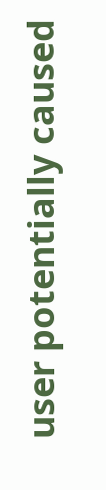user potentially caused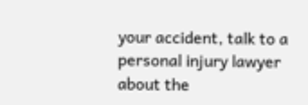your accident, talk to a personal injury lawyer about the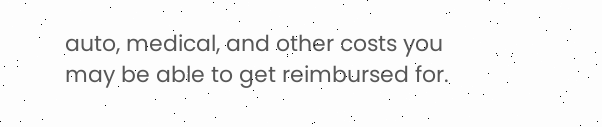auto, medical, and other costs you may be able to get reimbursed for.